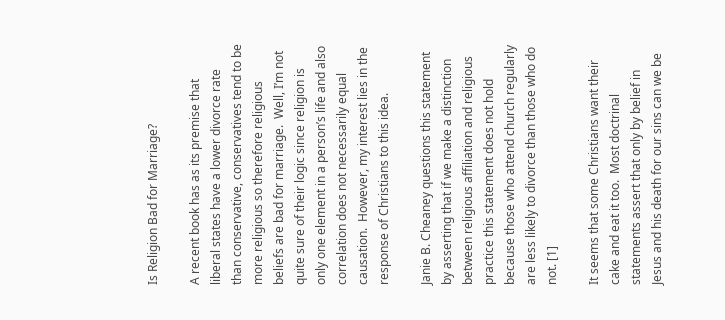Is Religion Bad for Marriage?

A recent book has as its premise that liberal states have a lower divorce rate than conservative, conservatives tend to be more religious so therefore religious beliefs are bad for marriage.  Well, I’m not quite sure of their logic since religion is only one element in a person’s life and also correlation does not necessarily equal causation.  However, my interest lies in the response of Christians to this idea.

Janie B. Cheaney questions this statement by asserting that if we make a distinction between religious affiliation and religious practice this statement does not hold because those who attend church regularly are less likely to divorce than those who do not. [1]

It seems that some Christians want their cake and eat it too.  Most doctrinal statements assert that only by belief in Jesus and his death for our sins can we be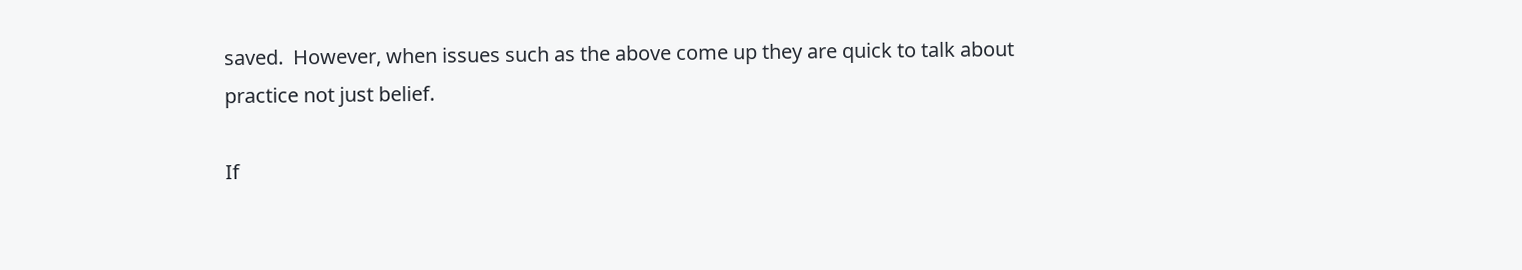saved.  However, when issues such as the above come up they are quick to talk about practice not just belief.

If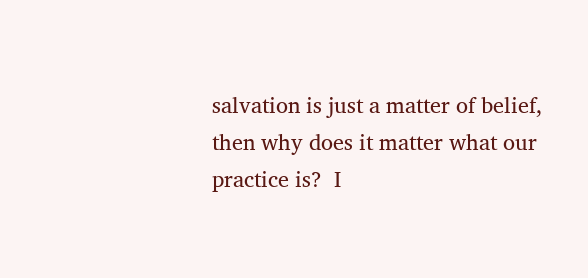salvation is just a matter of belief, then why does it matter what our practice is?  I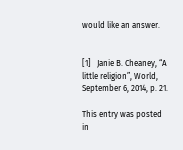would like an answer.


[1]   Janie B. Cheaney, “A little religion”, World, September 6, 2014, p. 21.

This entry was posted in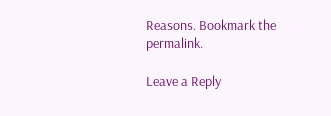Reasons. Bookmark the permalink.

Leave a Reply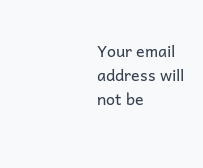Your email address will not be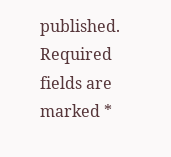published. Required fields are marked *